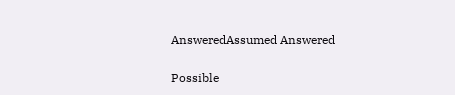AnsweredAssumed Answered

Possible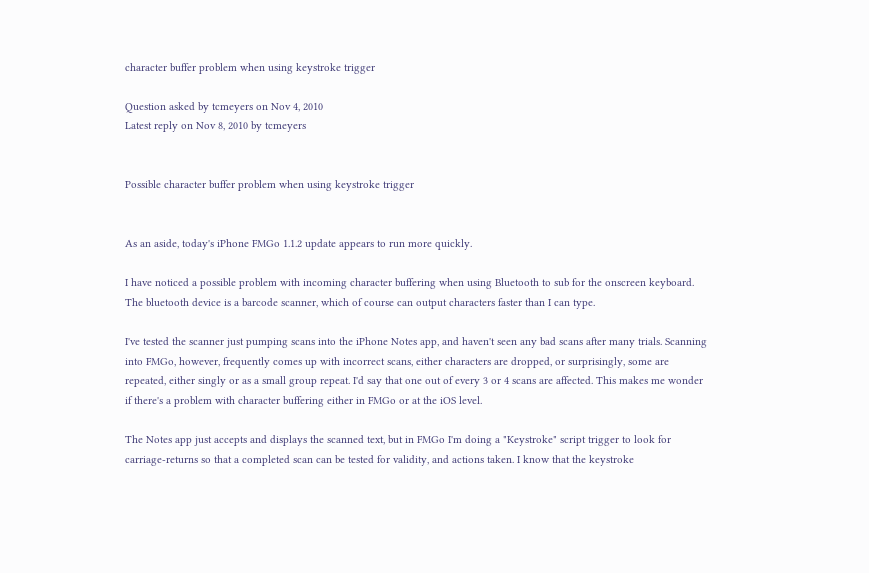character buffer problem when using keystroke trigger

Question asked by tcmeyers on Nov 4, 2010
Latest reply on Nov 8, 2010 by tcmeyers


Possible character buffer problem when using keystroke trigger


As an aside, today's iPhone FMGo 1.1.2 update appears to run more quickly.

I have noticed a possible problem with incoming character buffering when using Bluetooth to sub for the onscreen keyboard. The bluetooth device is a barcode scanner, which of course can output characters faster than I can type.

I've tested the scanner just pumping scans into the iPhone Notes app, and haven't seen any bad scans after many trials. Scanning into FMGo, however, frequently comes up with incorrect scans, either characters are dropped, or surprisingly, some are repeated, either singly or as a small group repeat. I'd say that one out of every 3 or 4 scans are affected. This makes me wonder if there's a problem with character buffering either in FMGo or at the iOS level.

The Notes app just accepts and displays the scanned text, but in FMGo I'm doing a "Keystroke" script trigger to look for carriage-returns so that a completed scan can be tested for validity, and actions taken. I know that the keystroke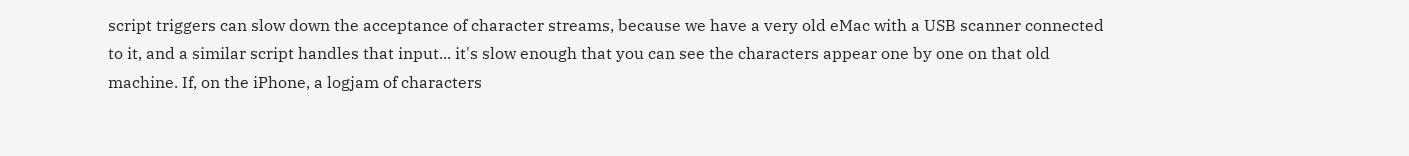script triggers can slow down the acceptance of character streams, because we have a very old eMac with a USB scanner connected to it, and a similar script handles that input... it's slow enough that you can see the characters appear one by one on that old machine. If, on the iPhone, a logjam of characters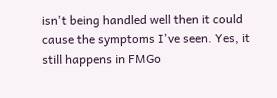isn't being handled well then it could cause the symptoms I've seen. Yes, it still happens in FMGo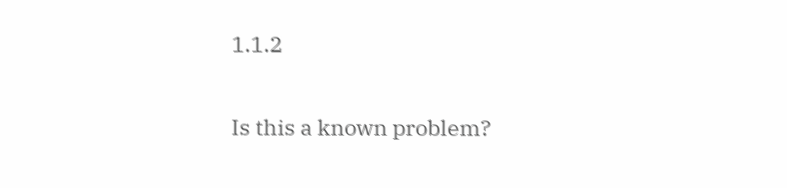1.1.2

Is this a known problem?